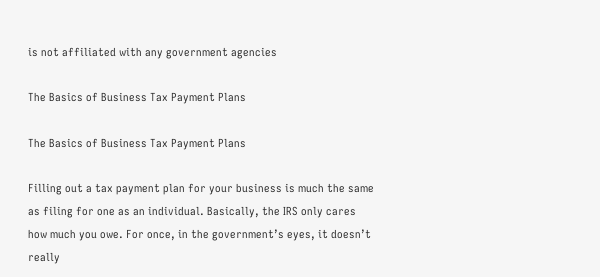is not affiliated with any government agencies

The Basics of Business Tax Payment Plans

The Basics of Business Tax Payment Plans

Filling out a tax payment plan for your business is much the same as filing for one as an individual. Basically, the IRS only cares how much you owe. For once, in the government’s eyes, it doesn’t really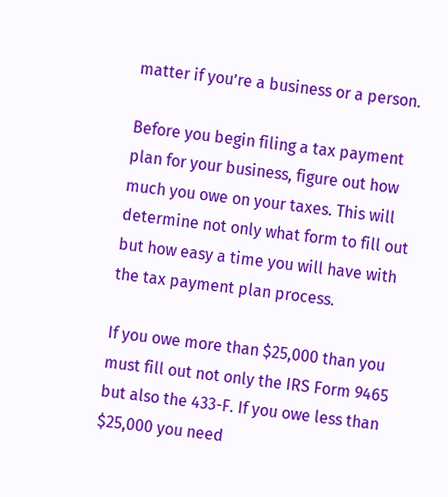matter if you’re a business or a person.

Before you begin filing a tax payment plan for your business, figure out how much you owe on your taxes. This will determine not only what form to fill out but how easy a time you will have with the tax payment plan process.

If you owe more than $25,000 than you must fill out not only the IRS Form 9465 but also the 433-F. If you owe less than $25,000 you need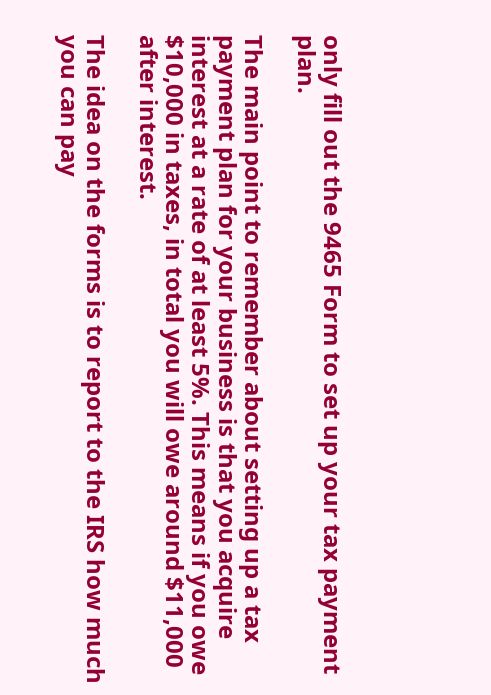only fill out the 9465 Form to set up your tax payment plan.

The main point to remember about setting up a tax payment plan for your business is that you acquire interest at a rate of at least 5%. This means if you owe $10,000 in taxes, in total you will owe around $11,000 after interest.

The idea on the forms is to report to the IRS how much you can pay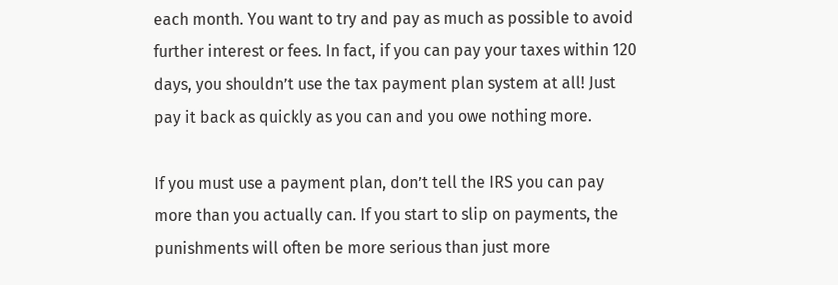each month. You want to try and pay as much as possible to avoid further interest or fees. In fact, if you can pay your taxes within 120 days, you shouldn’t use the tax payment plan system at all! Just pay it back as quickly as you can and you owe nothing more.

If you must use a payment plan, don’t tell the IRS you can pay more than you actually can. If you start to slip on payments, the punishments will often be more serious than just more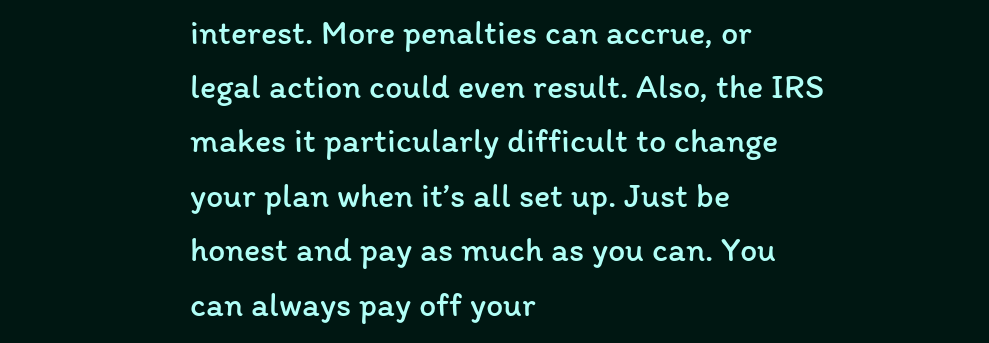interest. More penalties can accrue, or legal action could even result. Also, the IRS makes it particularly difficult to change your plan when it’s all set up. Just be honest and pay as much as you can. You can always pay off your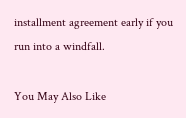installment agreement early if you run into a windfall.

You May Also Like